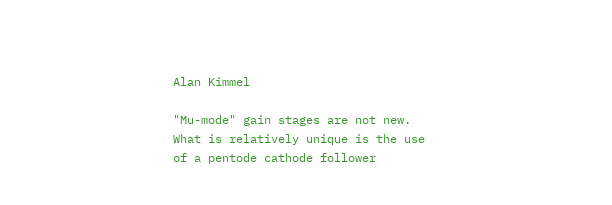Alan Kimmel

"Mu-mode" gain stages are not new. What is relatively unique is the use of a pentode cathode follower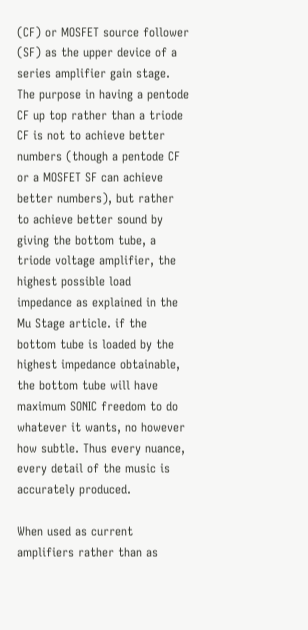(CF) or MOSFET source follower (SF) as the upper device of a series amplifier gain stage. The purpose in having a pentode CF up top rather than a triode CF is not to achieve better numbers (though a pentode CF or a MOSFET SF can achieve better numbers), but rather to achieve better sound by giving the bottom tube, a triode voltage amplifier, the highest possible load impedance as explained in the Mu Stage article. if the bottom tube is loaded by the highest impedance obtainable, the bottom tube will have maximum SONIC freedom to do whatever it wants, no however how subtle. Thus every nuance, every detail of the music is accurately produced.

When used as current amplifiers rather than as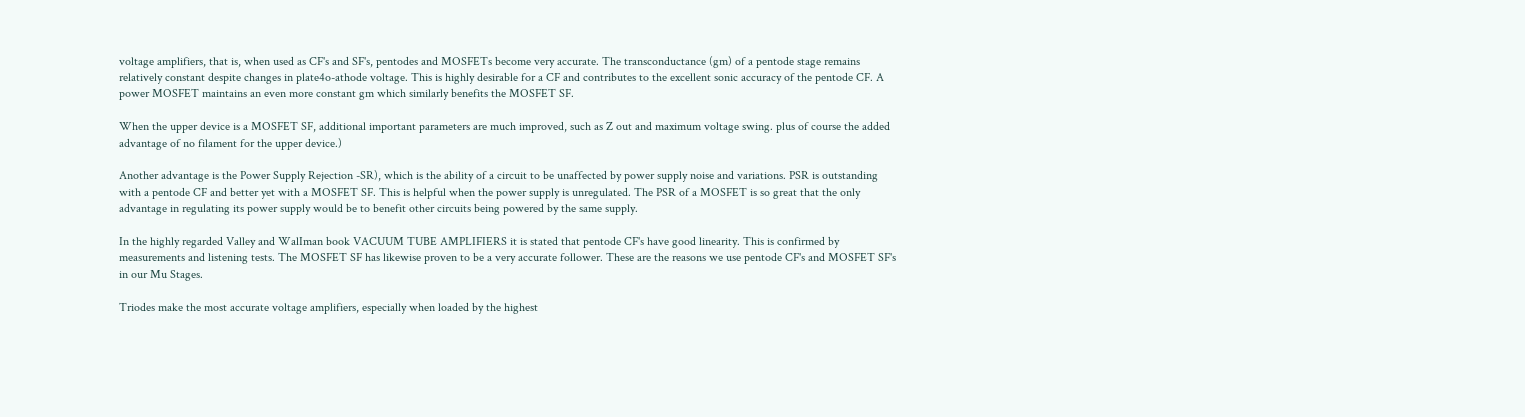voltage amplifiers, that is, when used as CF's and SF's, pentodes and MOSFETs become very accurate. The transconductance (gm) of a pentode stage remains relatively constant despite changes in plate4o-athode voltage. This is highly desirable for a CF and contributes to the excellent sonic accuracy of the pentode CF. A power MOSFET maintains an even more constant gm which similarly benefits the MOSFET SF.

When the upper device is a MOSFET SF, additional important parameters are much improved, such as Z out and maximum voltage swing. plus of course the added advantage of no filament for the upper device.)

Another advantage is the Power Supply Rejection -SR), which is the ability of a circuit to be unaffected by power supply noise and variations. PSR is outstanding with a pentode CF and better yet with a MOSFET SF. This is helpful when the power supply is unregulated. The PSR of a MOSFET is so great that the only advantage in regulating its power supply would be to benefit other circuits being powered by the same supply.

In the highly regarded Valley and WalIman book VACUUM TUBE AMPLIFIERS it is stated that pentode CF's have good linearity. This is confirmed by measurements and listening tests. The MOSFET SF has likewise proven to be a very accurate follower. These are the reasons we use pentode CF's and MOSFET SF's in our Mu Stages.

Triodes make the most accurate voltage amplifiers, especially when loaded by the highest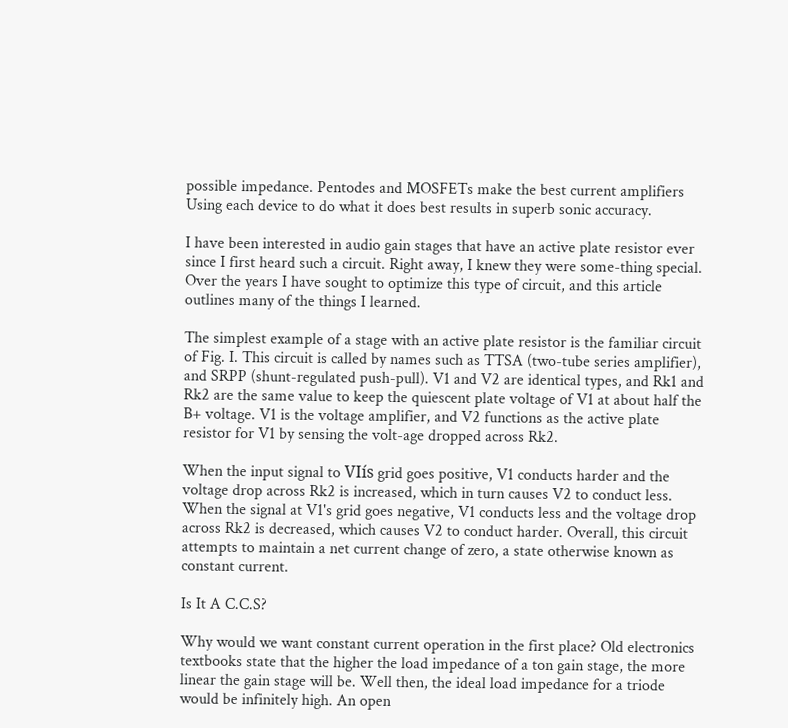possible impedance. Pentodes and MOSFETs make the best current amplifiers Using each device to do what it does best results in superb sonic accuracy.

I have been interested in audio gain stages that have an active plate resistor ever since I first heard such a circuit. Right away, I knew they were some-thing special. Over the years I have sought to optimize this type of circuit, and this article outlines many of the things I learned.

The simplest example of a stage with an active plate resistor is the familiar circuit of Fig. I. This circuit is called by names such as TTSA (two-tube series amplifier), and SRPP (shunt-regulated push-pull). V1 and V2 are identical types, and Rk1 and Rk2 are the same value to keep the quiescent plate voltage of V1 at about half the B+ voltage. V1 is the voltage amplifier, and V2 functions as the active plate resistor for V1 by sensing the volt-age dropped across Rk2.

When the input signal to VIís grid goes positive, V1 conducts harder and the voltage drop across Rk2 is increased, which in turn causes V2 to conduct less. When the signal at V1's grid goes negative, V1 conducts less and the voltage drop across Rk2 is decreased, which causes V2 to conduct harder. Overall, this circuit attempts to maintain a net current change of zero, a state otherwise known as constant current.

Is It A C.C.S?

Why would we want constant current operation in the first place? Old electronics textbooks state that the higher the load impedance of a ton gain stage, the more linear the gain stage will be. Well then, the ideal load impedance for a triode would be infinitely high. An open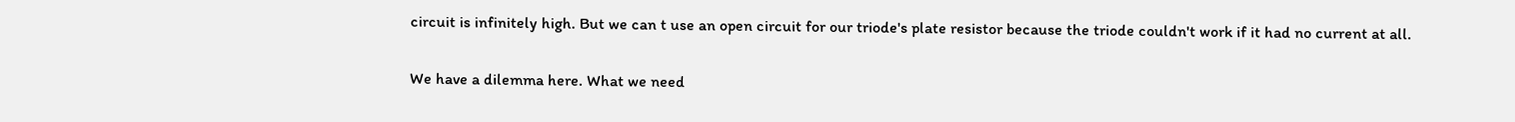circuit is infinitely high. But we can t use an open circuit for our triode's plate resistor because the triode couldn't work if it had no current at all.

We have a dilemma here. What we need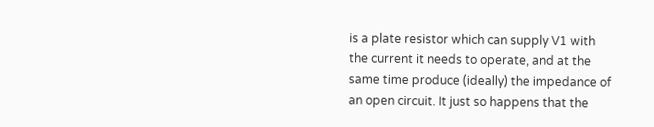is a plate resistor which can supply V1 with the current it needs to operate, and at the same time produce (ideally) the impedance of an open circuit. It just so happens that the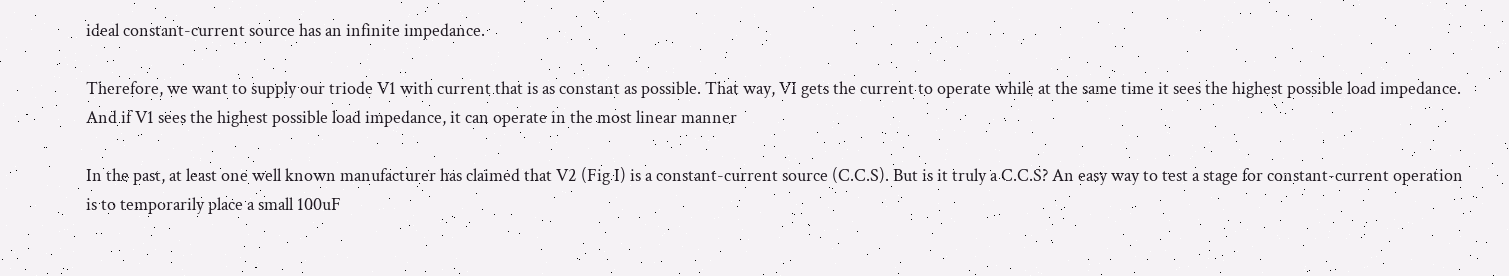ideal constant-current source has an infinite impedance.

Therefore, we want to supply our triode V1 with current that is as constant as possible. That way, VI gets the current to operate while at the same time it sees the highest possible load impedance. And if V1 sees the highest possible load impedance, it can operate in the most linear manner

In the past, at least one well known manufacturer has claimed that V2 (Fig I) is a constant-current source (C.C.S). But is it truly a C.C.S? An easy way to test a stage for constant-current operation is to temporarily place a small 100uF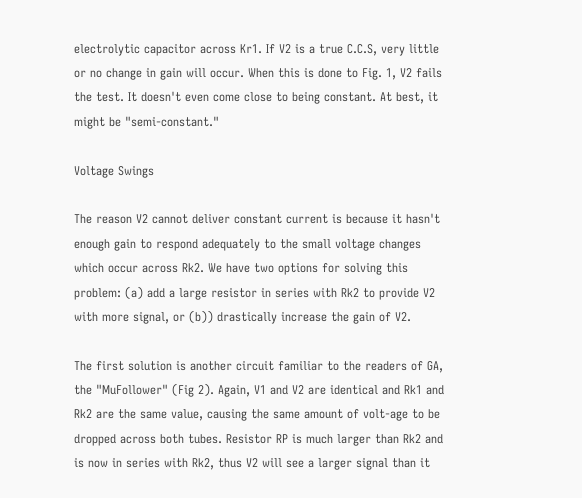electrolytic capacitor across Kr1. If V2 is a true C.C.S, very little or no change in gain will occur. When this is done to Fig. 1, V2 fails the test. It doesn't even come close to being constant. At best, it might be "semi-constant."

Voltage Swings

The reason V2 cannot deliver constant current is because it hasn't enough gain to respond adequately to the small voltage changes which occur across Rk2. We have two options for solving this problem: (a) add a large resistor in series with Rk2 to provide V2 with more signal, or (b)) drastically increase the gain of V2.

The first solution is another circuit familiar to the readers of GA, the "MuFollower" (Fig 2). Again, V1 and V2 are identical and Rk1 and Rk2 are the same value, causing the same amount of volt-age to be dropped across both tubes. Resistor RP is much larger than Rk2 and is now in series with Rk2, thus V2 will see a larger signal than it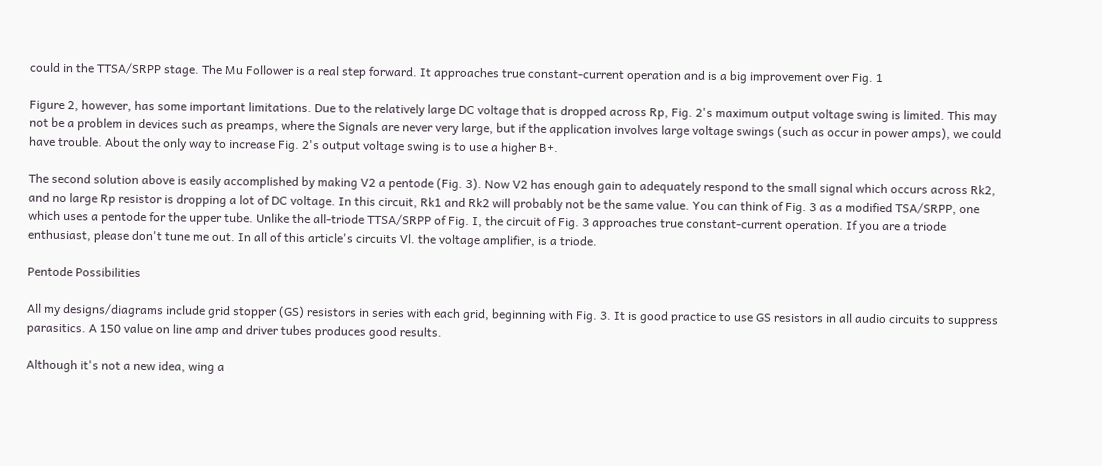could in the TTSA/SRPP stage. The Mu Follower is a real step forward. It approaches true constant-current operation and is a big improvement over Fig. 1

Figure 2, however, has some important limitations. Due to the relatively large DC voltage that is dropped across Rp, Fig. 2's maximum output voltage swing is limited. This may not be a problem in devices such as preamps, where the Signals are never very large, but if the application involves large voltage swings (such as occur in power amps), we could have trouble. About the only way to increase Fig. 2's output voltage swing is to use a higher B+.

The second solution above is easily accomplished by making V2 a pentode (Fig. 3). Now V2 has enough gain to adequately respond to the small signal which occurs across Rk2, and no large Rp resistor is dropping a lot of DC voltage. In this circuit, Rk1 and Rk2 will probably not be the same value. You can think of Fig. 3 as a modified TSA/SRPP, one which uses a pentode for the upper tube. Unlike the all-triode TTSA/SRPP of Fig. I, the circuit of Fig. 3 approaches true constant-current operation. If you are a triode enthusiast, please don't tune me out. In all of this article's circuits Vl. the voltage amplifier, is a triode.

Pentode Possibilities

All my designs/diagrams include grid stopper (GS) resistors in series with each grid, beginning with Fig. 3. It is good practice to use GS resistors in all audio circuits to suppress parasitics. A 150 value on line amp and driver tubes produces good results.

Although it's not a new idea, wing a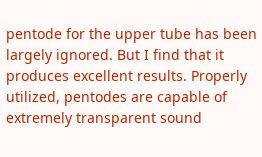pentode for the upper tube has been largely ignored. But I find that it produces excellent results. Properly utilized, pentodes are capable of extremely transparent sound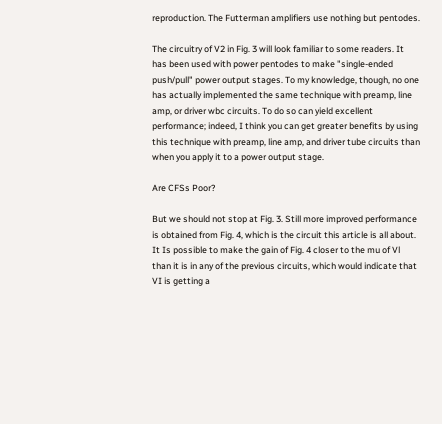reproduction. The Futterman amplifiers use nothing but pentodes.

The circuitry of V2 in Fig. 3 will look familiar to some readers. It has been used with power pentodes to make "single-ended push/pull" power output stages. To my knowledge, though, no one has actually implemented the same technique with preamp, line amp, or driver wbc circuits. To do so can yield excellent performance; indeed, I think you can get greater benefits by using this technique with preamp, line amp, and driver tube circuits than when you apply it to a power output stage.

Are CFSs Poor?

But we should not stop at Fig. 3. Still more improved performance is obtained from Fig. 4, which is the circuit this article is all about. It Is possible to make the gain of Fig. 4 closer to the mu of Vl than it is in any of the previous circuits, which would indicate that VI is getting a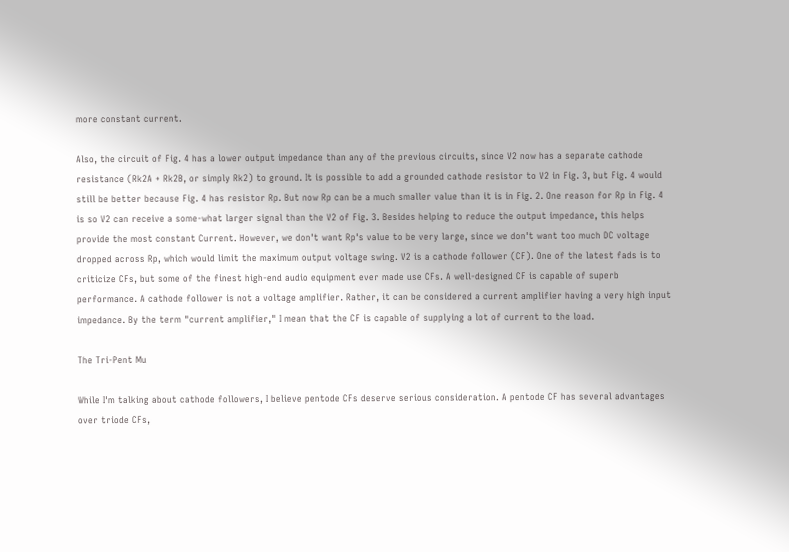more constant current.

Also, the circuit of Fig. 4 has a lower output impedance than any of the previous circuits, since V2 now has a separate cathode resistance (Rk2A + Rk2B, or simply Rk2) to ground. It is possible to add a grounded cathode resistor to V2 in Fig. 3, but Fig. 4 would still be better because Fig. 4 has resistor Rp. But now Rp can be a much smaller value than it is in Fig. 2. One reason for Rp in Fig. 4 is so V2 can receive a some-what larger signal than the V2 of Fig. 3. Besides helping to reduce the output impedance, this helps provide the most constant Current. However, we don't want Rp's value to be very large, since we don't want too much DC voltage dropped across Rp, which would limit the maximum output voltage swing. V2 is a cathode follower (CF). One of the latest fads is to criticize CFs, but some of the finest high-end audio equipment ever made use CFs. A well-designed CF is capable of superb performance. A cathode follower is not a voltage amplifier. Rather, it can be considered a current amplifier having a very high input impedance. By the term "current amplifier," I mean that the CF is capable of supplying a lot of current to the load.

The Tri-Pent Mu

While I'm talking about cathode followers, I believe pentode CFs deserve serious consideration. A pentode CF has several advantages over triode CFs,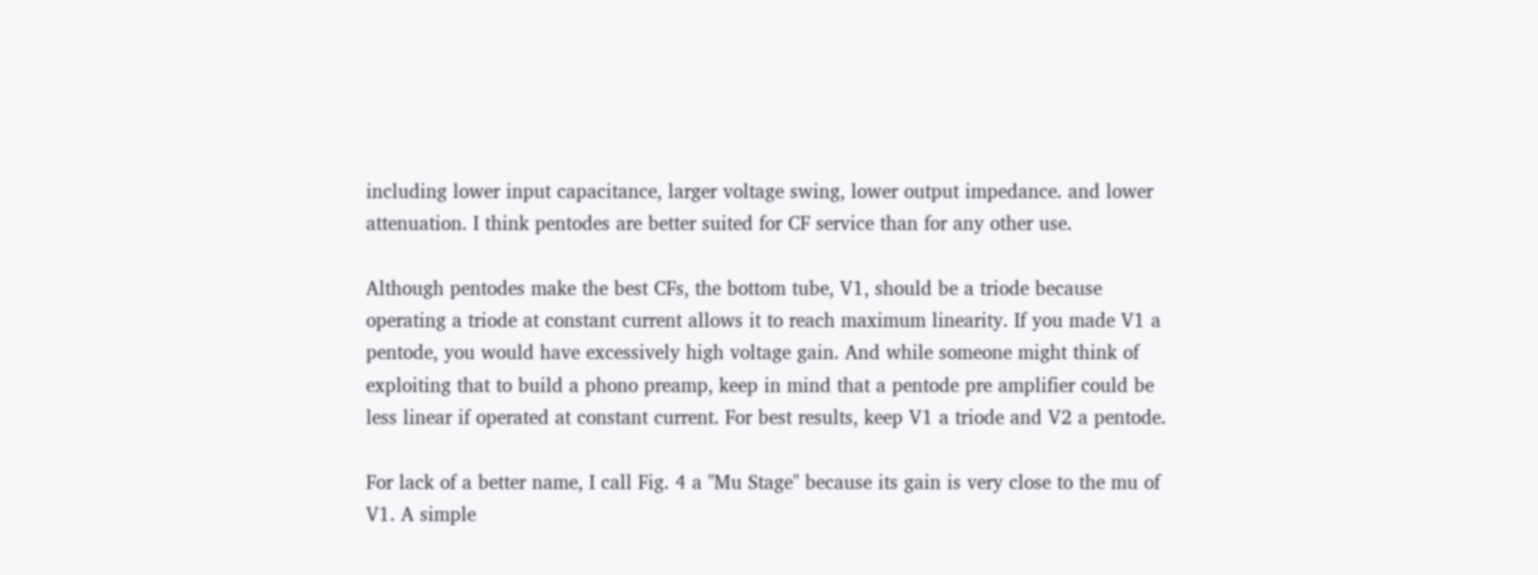including lower input capacitance, larger voltage swing, lower output impedance. and lower attenuation. I think pentodes are better suited for CF service than for any other use.

Although pentodes make the best CFs, the bottom tube, V1, should be a triode because operating a triode at constant current allows it to reach maximum linearity. If you made V1 a pentode, you would have excessively high voltage gain. And while someone might think of exploiting that to build a phono preamp, keep in mind that a pentode pre amplifier could be less linear if operated at constant current. For best results, keep V1 a triode and V2 a pentode.

For lack of a better name, I call Fig. 4 a "Mu Stage" because its gain is very close to the mu of V1. A simple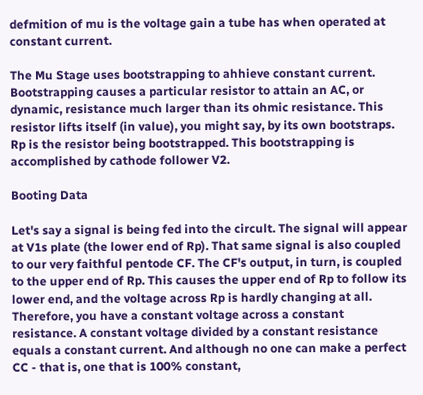defmition of mu is the voltage gain a tube has when operated at constant current.

The Mu Stage uses bootstrapping to ahhieve constant current. Bootstrapping causes a particular resistor to attain an AC, or dynamic, resistance much larger than its ohmic resistance. This resistor lifts itself (in value), you might say, by its own bootstraps. Rp is the resistor being bootstrapped. This bootstrapping is accomplished by cathode follower V2.

Booting Data

Let's say a signal is being fed into the circult. The signal will appear at V1s plate (the lower end of Rp). That same signal is also coupled to our very faithful pentode CF. The CF's output, in turn, is coupled to the upper end of Rp. This causes the upper end of Rp to follow its lower end, and the voltage across Rp is hardly changing at all. Therefore, you have a constant voltage across a constant resistance. A constant voltage divided by a constant resistance equals a constant current. And although no one can make a perfect CC - that is, one that is 100% constant,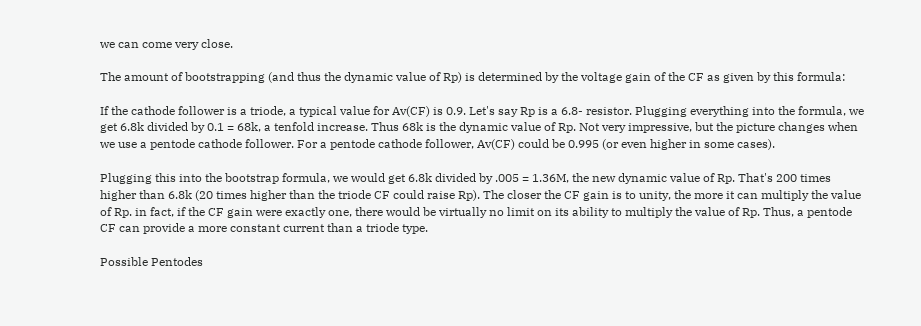we can come very close.

The amount of bootstrapping (and thus the dynamic value of Rp) is determined by the voltage gain of the CF as given by this formula:

If the cathode follower is a triode, a typical value for Av(CF) is 0.9. Let's say Rp is a 6.8- resistor. Plugging everything into the formula, we get 6.8k divided by 0.1 = 68k, a tenfold increase. Thus 68k is the dynamic value of Rp. Not very impressive, but the picture changes when we use a pentode cathode follower. For a pentode cathode follower, Av(CF) could be 0.995 (or even higher in some cases).

Plugging this into the bootstrap formula, we would get 6.8k divided by .005 = 1.36M, the new dynamic value of Rp. That's 200 times higher than 6.8k (20 times higher than the triode CF could raise Rp). The closer the CF gain is to unity, the more it can multiply the value of Rp. in fact, if the CF gain were exactly one, there would be virtually no limit on its ability to multiply the value of Rp. Thus, a pentode CF can provide a more constant current than a triode type.

Possible Pentodes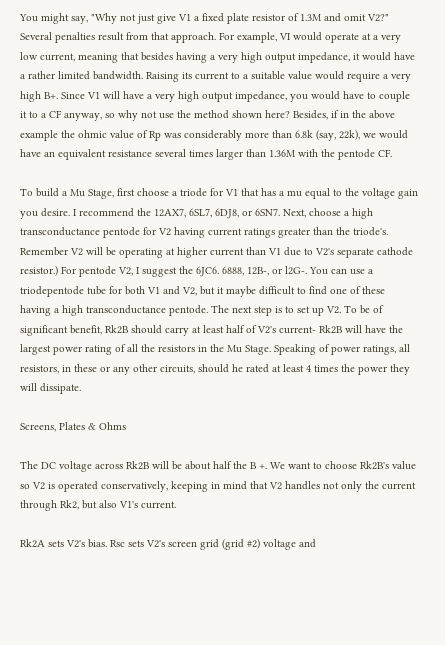You might say, "Why not just give V1 a fixed plate resistor of 1.3M and omit V2?" Several penalties result from that approach. For example, VI would operate at a very low current, meaning that besides having a very high output impedance, it would have a rather limited bandwidth. Raising its current to a suitable value would require a very high B+. Since V1 will have a very high output impedance, you would have to couple it to a CF anyway, so why not use the method shown here? Besides, if in the above example the ohmic value of Rp was considerably more than 6.8k (say, 22k), we would have an equivalent resistance several times larger than 1.36M with the pentode CF.

To build a Mu Stage, first choose a triode for V1 that has a mu equal to the voltage gain you desire. I recommend the 12AX7, 6SL7, 6DJ8, or 6SN7. Next, choose a high transconductance pentode for V2 having current ratings greater than the triode's. Remember V2 will be operating at higher current than V1 due to V2's separate cathode resistor.) For pentode V2, I suggest the 6JC6. 6888, 12B-, or l2G-. You can use a triodepentode tube for both V1 and V2, but it maybe difficult to find one of these having a high transconductance pentode. The next step is to set up V2. To be of significant benefit, Rk2B should carry at least half of V2's current- Rk2B will have the largest power rating of all the resistors in the Mu Stage. Speaking of power ratings, all resistors, in these or any other circuits, should he rated at least 4 times the power they will dissipate.

Screens, Plates & Ohms

The DC voltage across Rk2B will be about half the B +. We want to choose Rk2B's value so V2 is operated conservatively, keeping in mind that V2 handles not only the current through Rk2, but also V1's current.

Rk2A sets V2's bias. Rsc sets V2's screen grid (grid #2) voltage and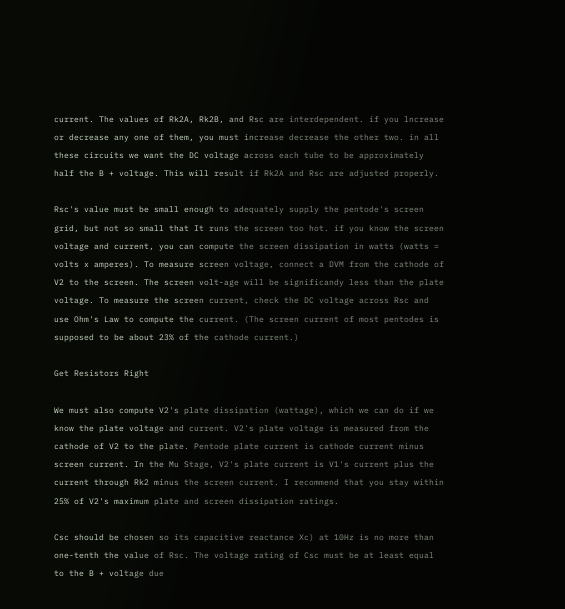current. The values of Rk2A, Rk2B, and Rsc are interdependent. if you lncrease or decrease any one of them, you must increase decrease the other two. in all these circuits we want the DC voltage across each tube to be approximately half the B + voltage. This will result if Rk2A and Rsc are adjusted properly.

Rsc's value must be small enough to adequately supply the pentode's screen grid, but not so small that It runs the screen too hot. if you know the screen voltage and current, you can compute the screen dissipation in watts (watts = volts x amperes). To measure screen voltage, connect a DVM from the cathode of V2 to the screen. The screen volt-age will be significandy less than the plate voltage. To measure the screen current, check the DC voltage across Rsc and use Ohm's Law to compute the current. (The screen current of most pentodes is supposed to be about 23% of the cathode current.)

Get Resistors Right

We must also compute V2's plate dissipation (wattage), which we can do if we know the plate voltage and current. V2's plate voltage is measured from the cathode of V2 to the plate. Pentode plate current is cathode current minus screen current. In the Mu Stage, V2's plate current is V1's current plus the current through Rk2 minus the screen current. I recommend that you stay within 25% of V2's maximum plate and screen dissipation ratings.

Csc should be chosen so its capacitive reactance Xc) at 10Hz is no more than one-tenth the value of Rsc. The voltage rating of Csc must be at least equal to the B + voltage due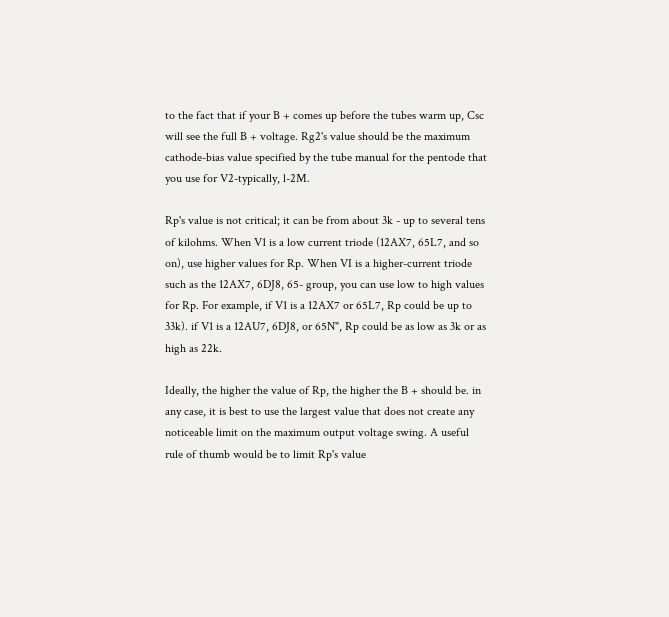to the fact that if your B + comes up before the tubes warm up, Csc will see the full B + voltage. Rg2's value should be the maximum cathode-bias value specified by the tube manual for the pentode that you use for V2-typically, l-2M.

Rp's value is not critical; it can be from about 3k - up to several tens of kilohms. When V1 is a low current triode (12AX7, 65L7, and so on), use higher values for Rp. When VI is a higher-current triode such as the 12AX7, 6DJ8, 65- group, you can use low to high values for Rp. For example, if V1 is a 12AX7 or 65L7, Rp could be up to 33k). if V1 is a 12AU7, 6DJ8, or 65N", Rp could be as low as 3k or as high as 22k.

Ideally, the higher the value of Rp, the higher the B + should be. in any case, it is best to use the largest value that does not create any noticeable limit on the maximum output voltage swing. A useful rule of thumb would be to limit Rp's value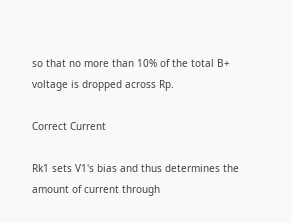so that no more than 10% of the total B+ voltage is dropped across Rp.

Correct Current

Rk1 sets V1's bias and thus determines the amount of current through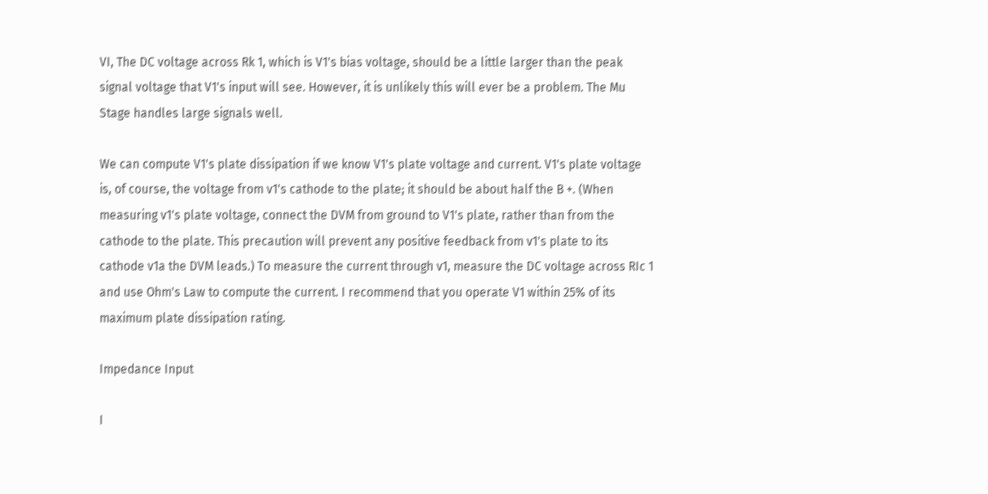VI, The DC voltage across Rk 1, which is V1's bias voltage, should be a little larger than the peak signal voltage that V1's input will see. However, it is unlikely this will ever be a problem. The Mu Stage handles large signals well.

We can compute V1's plate dissipation if we know V1's plate voltage and current. V1's plate voltage is, of course, the voltage from v1's cathode to the plate; it should be about half the B +. (When measuring v1's plate voltage, connect the DVM from ground to V1's plate, rather than from the cathode to the plate. This precaution will prevent any positive feedback from v1's plate to its cathode v1a the DVM leads.) To measure the current through v1, measure the DC voltage across RIc 1 and use Ohm's Law to compute the current. I recommend that you operate V1 within 25% of its maximum plate dissipation rating.

Impedance Input

I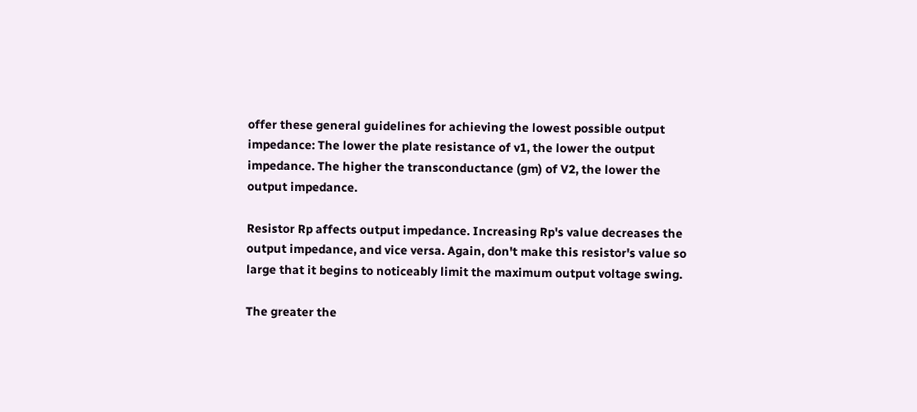offer these general guidelines for achieving the lowest possible output impedance: The lower the plate resistance of v1, the lower the output impedance. The higher the transconductance (gm) of V2, the lower the output impedance.

Resistor Rp affects output impedance. Increasing Rp's value decreases the output impedance, and vice versa. Again, don't make this resistor's value so large that it begins to noticeably limit the maximum output voltage swing.

The greater the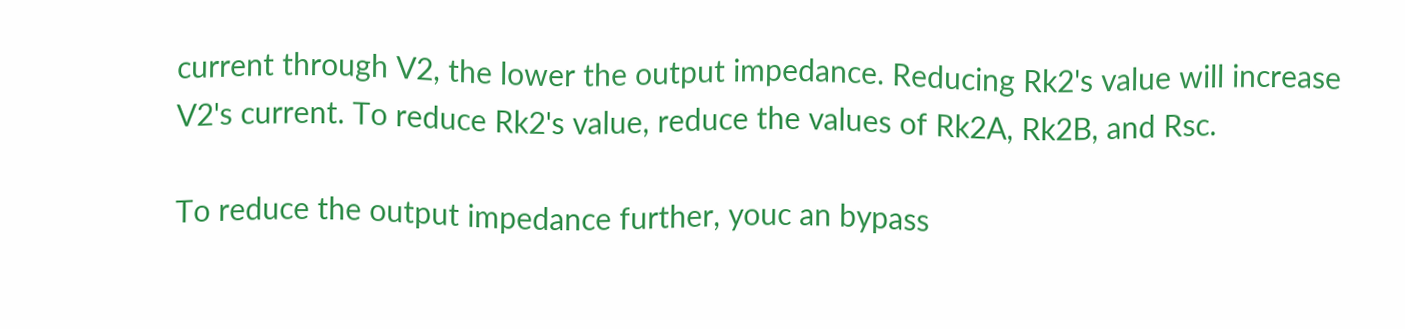current through V2, the lower the output impedance. Reducing Rk2's value will increase V2's current. To reduce Rk2's value, reduce the values of Rk2A, Rk2B, and Rsc.

To reduce the output impedance further, youc an bypass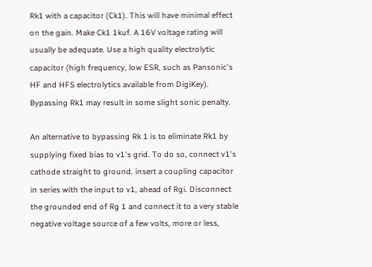Rk1 with a capacitor (Ck1). This will have minimal effect on the gain. Make Ck1 1kuf. A 16V voltage rating will usually be adequate. Use a high quality electrolytic capacitor (high frequency, low ESR, such as Pansonic's HF and HFS electrolytics available from DigiKey). Bypassing Rk1 may result in some slight sonic penalty.

An alternative to bypassing Rk 1 is to eliminate Rk1 by supplying fixed bias to v1's grid. To do so, connect v1's cathode straight to ground. insert a coupling capacitor in series with the input to v1, ahead of Rgi. Disconnect the grounded end of Rg 1 and connect it to a very stable negative voltage source of a few volts, more or less,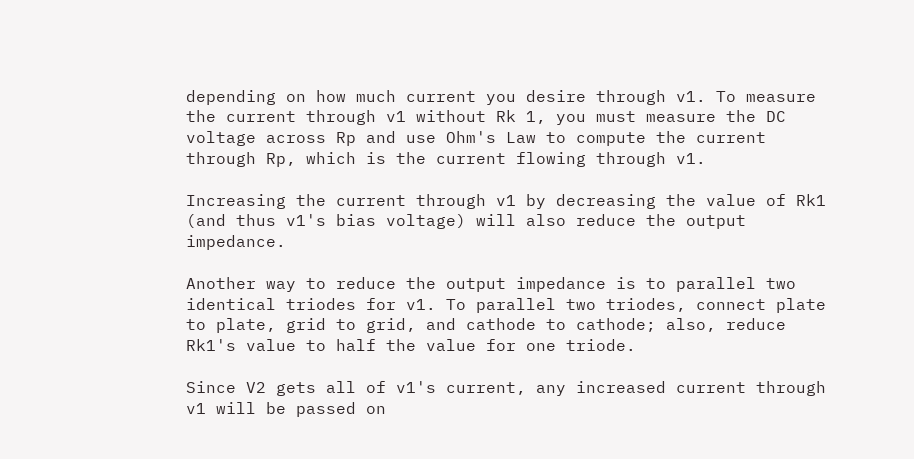depending on how much current you desire through v1. To measure the current through v1 without Rk 1, you must measure the DC voltage across Rp and use Ohm's Law to compute the current through Rp, which is the current flowing through v1.

Increasing the current through v1 by decreasing the value of Rk1 (and thus v1's bias voltage) will also reduce the output impedance.

Another way to reduce the output impedance is to parallel two identical triodes for v1. To parallel two triodes, connect plate to plate, grid to grid, and cathode to cathode; also, reduce Rk1's value to half the value for one triode.

Since V2 gets all of v1's current, any increased current through v1 will be passed on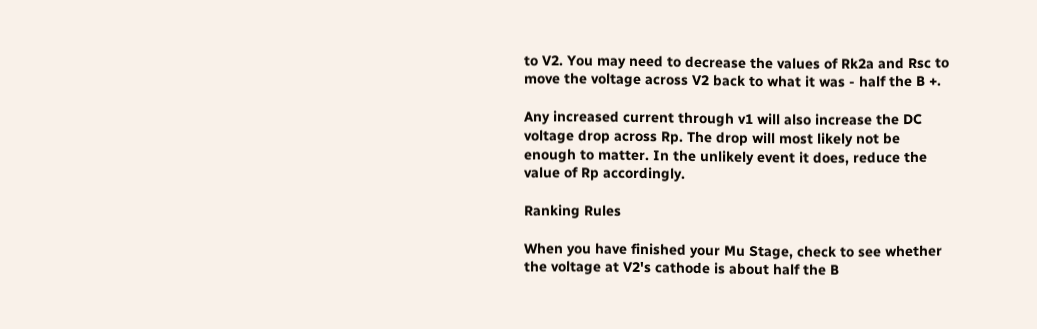to V2. You may need to decrease the values of Rk2a and Rsc to move the voltage across V2 back to what it was - half the B +.

Any increased current through v1 will also increase the DC voltage drop across Rp. The drop will most likely not be enough to matter. In the unlikely event it does, reduce the value of Rp accordingly.

Ranking Rules

When you have finished your Mu Stage, check to see whether the voltage at V2's cathode is about half the B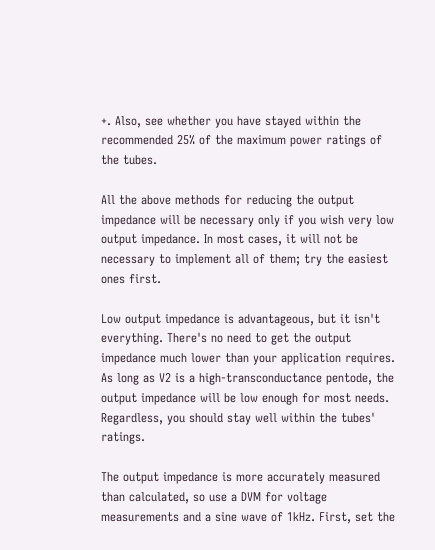+. Also, see whether you have stayed within the recommended 25% of the maximum power ratings of the tubes.

All the above methods for reducing the output impedance will be necessary only if you wish very low output impedance. In most cases, it will not be necessary to implement all of them; try the easiest ones first.

Low output impedance is advantageous, but it isn't everything. There's no need to get the output impedance much lower than your application requires. As long as V2 is a high-transconductance pentode, the output impedance will be low enough for most needs. Regardless, you should stay well within the tubes' ratings.

The output impedance is more accurately measured than calculated, so use a DVM for voltage measurements and a sine wave of 1kHz. First, set the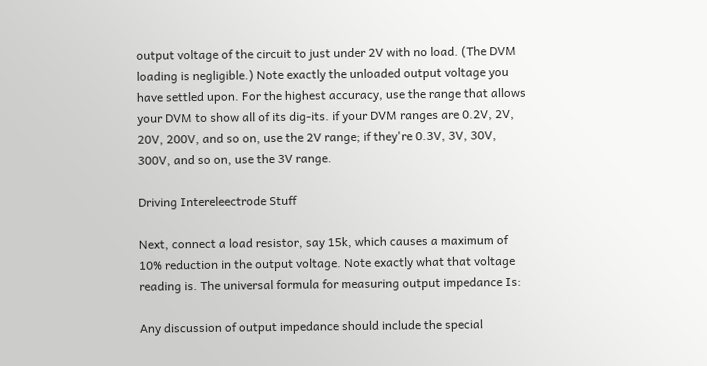output voltage of the circuit to just under 2V with no load. (The DVM loading is negligible.) Note exactly the unloaded output voltage you have settled upon. For the highest accuracy, use the range that allows your DVM to show all of its dig-its. if your DVM ranges are 0.2V, 2V, 20V, 200V, and so on, use the 2V range; if they're 0.3V, 3V, 30V, 300V, and so on, use the 3V range.

Driving Intereleectrode Stuff

Next, connect a load resistor, say 15k, which causes a maximum of 10% reduction in the output voltage. Note exactly what that voltage reading is. The universal formula for measuring output impedance Is:

Any discussion of output impedance should include the special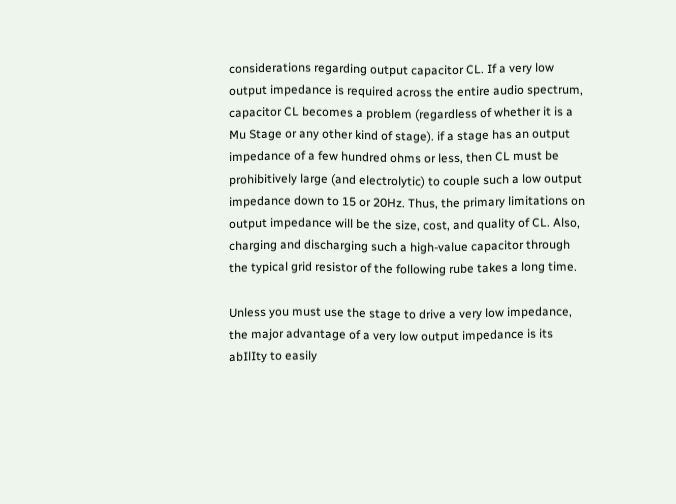considerations regarding output capacitor CL. If a very low output impedance is required across the entire audio spectrum, capacitor CL becomes a problem (regardless of whether it is a Mu Stage or any other kind of stage). if a stage has an output impedance of a few hundred ohms or less, then CL must be prohibitively large (and electrolytic) to couple such a low output impedance down to 15 or 20Hz. Thus, the primary limitations on output impedance will be the size, cost, and quality of CL. Also, charging and discharging such a high-value capacitor through the typical grid resistor of the following rube takes a long time.

Unless you must use the stage to drive a very low impedance, the major advantage of a very low output impedance is its abIlIty to easily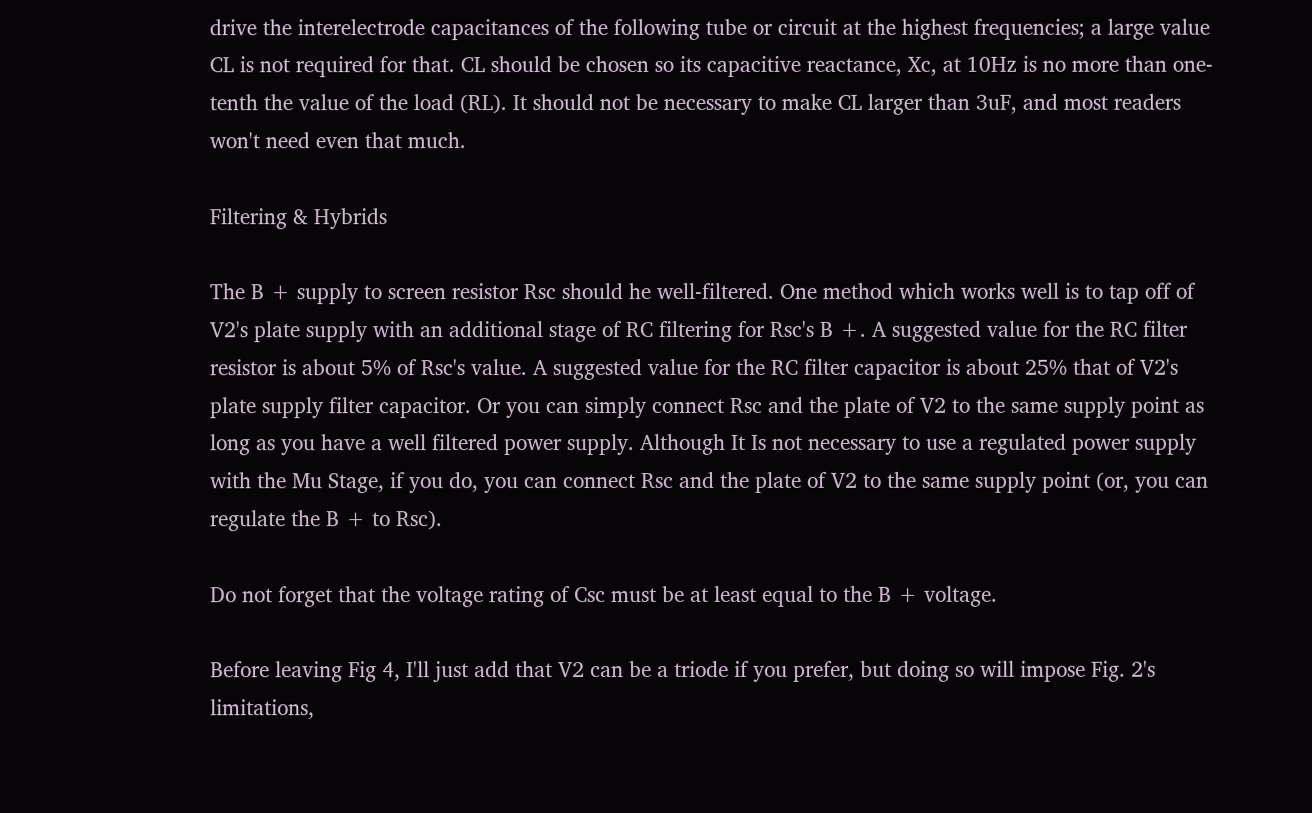drive the interelectrode capacitances of the following tube or circuit at the highest frequencies; a large value CL is not required for that. CL should be chosen so its capacitive reactance, Xc, at 10Hz is no more than one-tenth the value of the load (RL). It should not be necessary to make CL larger than 3uF, and most readers won't need even that much.

Filtering & Hybrids

The B + supply to screen resistor Rsc should he well-filtered. One method which works well is to tap off of V2's plate supply with an additional stage of RC filtering for Rsc's B +. A suggested value for the RC filter resistor is about 5% of Rsc's value. A suggested value for the RC filter capacitor is about 25% that of V2's plate supply filter capacitor. Or you can simply connect Rsc and the plate of V2 to the same supply point as long as you have a well filtered power supply. Although It Is not necessary to use a regulated power supply with the Mu Stage, if you do, you can connect Rsc and the plate of V2 to the same supply point (or, you can regulate the B + to Rsc).

Do not forget that the voltage rating of Csc must be at least equal to the B + voltage.

Before leaving Fig 4, I'll just add that V2 can be a triode if you prefer, but doing so will impose Fig. 2's limitations,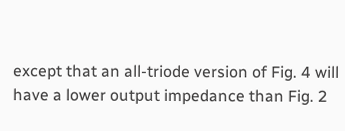except that an all-triode version of Fig. 4 will have a lower output impedance than Fig. 2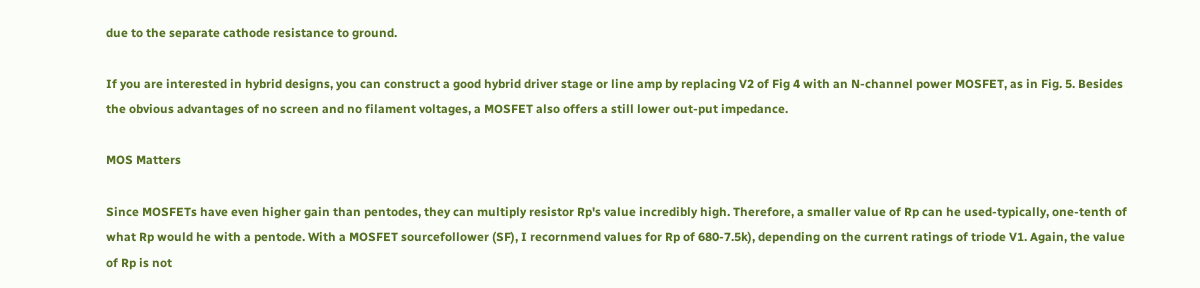due to the separate cathode resistance to ground.

If you are interested in hybrid designs, you can construct a good hybrid driver stage or line amp by replacing V2 of Fig 4 with an N-channel power MOSFET, as in Fig. 5. Besides the obvious advantages of no screen and no filament voltages, a MOSFET also offers a still lower out-put impedance.

MOS Matters

Since MOSFETs have even higher gain than pentodes, they can multiply resistor Rp's value incredibly high. Therefore, a smaller value of Rp can he used-typically, one-tenth of what Rp would he with a pentode. With a MOSFET sourcefollower (SF), I recornmend values for Rp of 680-7.5k), depending on the current ratings of triode V1. Again, the value of Rp is not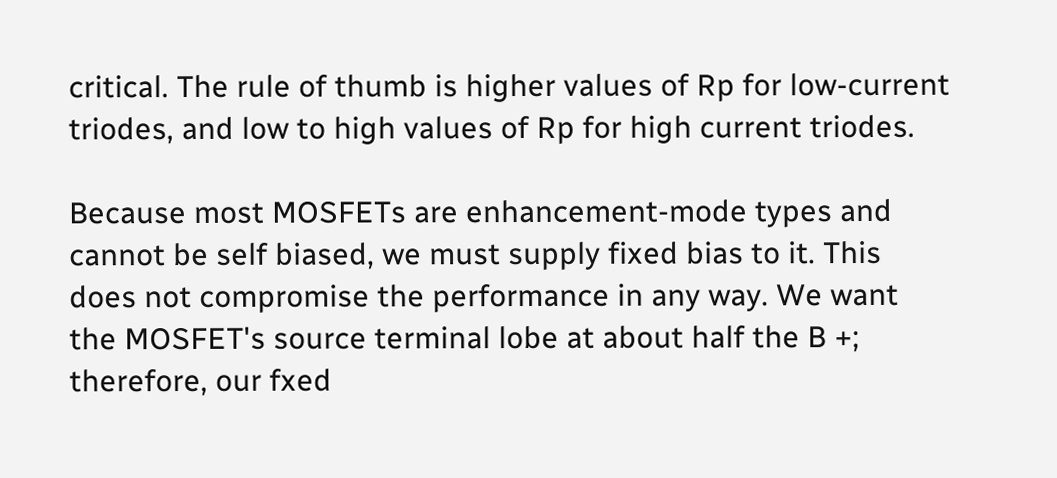critical. The rule of thumb is higher values of Rp for low-current triodes, and low to high values of Rp for high current triodes.

Because most MOSFETs are enhancement-mode types and cannot be self biased, we must supply fixed bias to it. This  does not compromise the performance in any way. We want the MOSFET's source terminal lobe at about half the B +; therefore, our fxed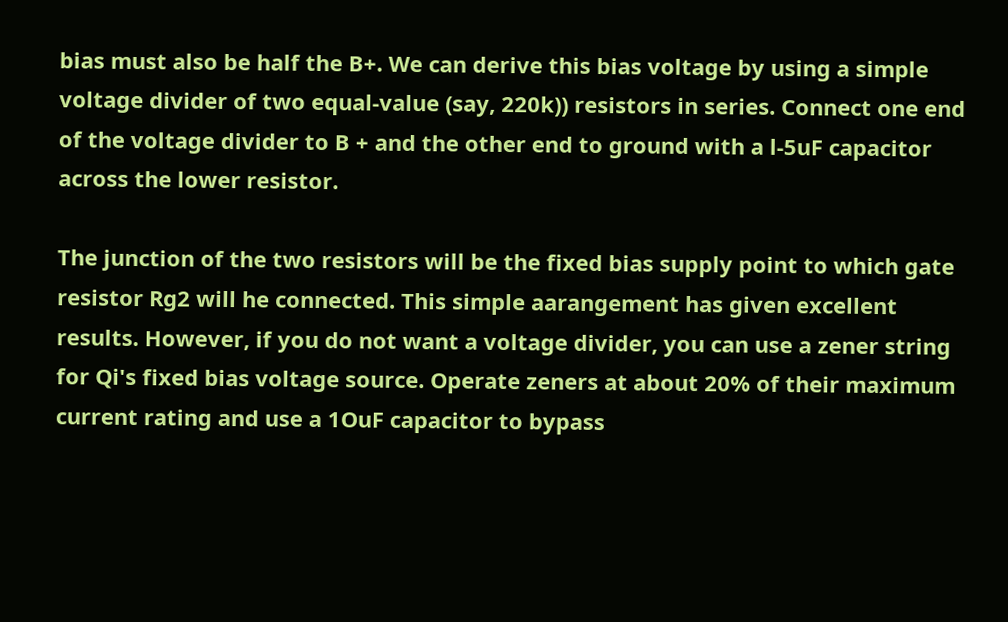bias must also be half the B+. We can derive this bias voltage by using a simple voltage divider of two equal-value (say, 220k)) resistors in series. Connect one end of the voltage divider to B + and the other end to ground with a l-5uF capacitor across the lower resistor.

The junction of the two resistors will be the fixed bias supply point to which gate resistor Rg2 will he connected. This simple aarangement has given excellent results. However, if you do not want a voltage divider, you can use a zener string for Qi's fixed bias voltage source. Operate zeners at about 20% of their maximum current rating and use a 1OuF capacitor to bypass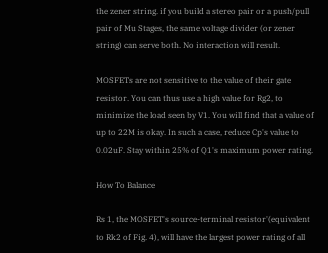the zener string. if you build a stereo pair or a push/pull pair of Mu Stages, the same voltage divider (or zener string) can serve both. No interaction will result.

MOSFETs are not sensitive to the value of their gate resistor. You can thus use a high value for Rg2, to minimize the load seen by V1. You will find that a value of up to 22M is okay. In such a case, reduce Cp's value to 0.02uF. Stay within 25% of Q1's maximum power rating.

How To Balance

Rs 1, the MOSFET's source-terminal resistor'(equivalent to Rk2 of Fig. 4), will have the largest power rating of all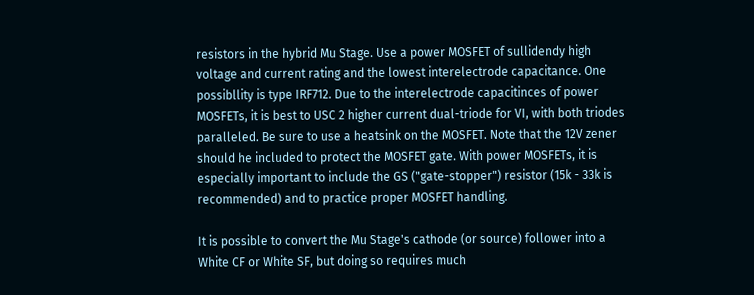resistors in the hybrid Mu Stage. Use a power MOSFET of sullidendy high voltage and current rating and the lowest interelectrode capacitance. One possibllity is type IRF712. Due to the interelectrode capacitinces of power MOSFETs, it is best to USC 2 higher current dual-triode for VI, with both triodes paralleled. Be sure to use a heatsink on the MOSFET. Note that the 12V zener should he included to protect the MOSFET gate. With power MOSFETs, it is especially important to include the GS ("gate-stopper") resistor (15k - 33k is recommended) and to practice proper MOSFET handling.

It is possible to convert the Mu Stage's cathode (or source) follower into a White CF or White SF, but doing so requires much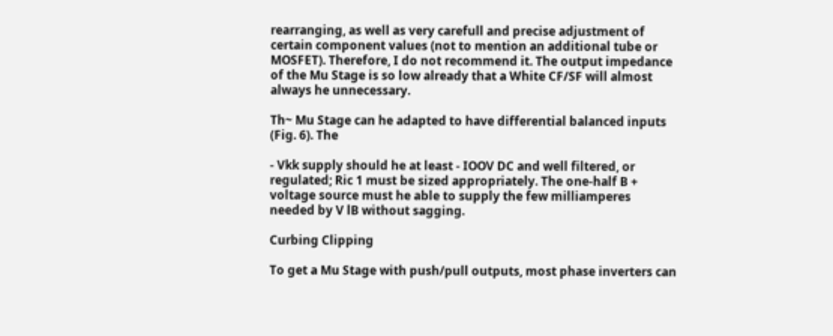rearranging, as well as very carefull and precise adjustment of certain component values (not to mention an additional tube or MOSFET). Therefore, I do not recommend it. The output impedance of the Mu Stage is so low already that a White CF/SF will almost always he unnecessary.

Th~ Mu Stage can he adapted to have differential balanced inputs (Fig. 6). The

- Vkk supply should he at least - IOOV DC and well filtered, or regulated; Ric 1 must be sized appropriately. The one-half B + voltage source must he able to supply the few milliamperes needed by V lB without sagging.

Curbing Clipping

To get a Mu Stage with push/pull outputs, most phase inverters can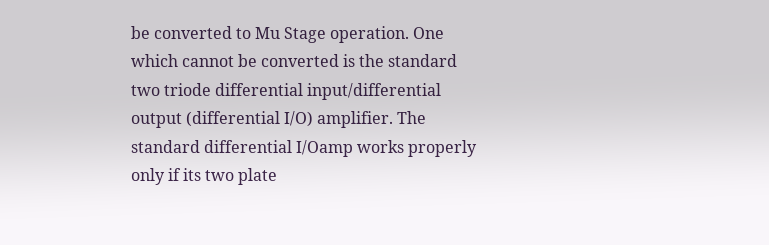be converted to Mu Stage operation. One which cannot be converted is the standard two triode differential input/differential output (differential I/O) amplifier. The standard differential I/Oamp works properly only if its two plate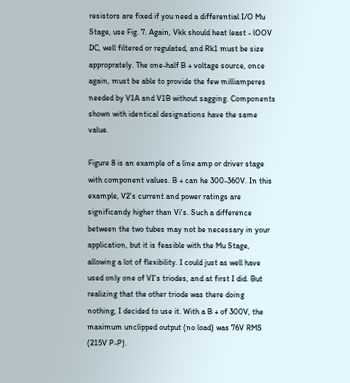resistors are fixed if you need a differential I/O Mu Stage, use Fig. 7. Again, Vkk should heat least - lOOV DC, well filtered or regulated, and Rk1 must be size approprately. The one-half B + voltage source, once again, must be able to provide the few milliamperes needed by V1A and V1B without sagging. Components shown with identical designations have the same value.

Figure 8 is an example of a line amp or driver stage with component values. B + can he 300-360V. In this example, V2's current and power ratings are significandy higher than Vi's. Such a difference between the two tubes may not be necessary in your application, but it is feasible with the Mu Stage, allowing a lot of flexibility. I could just as well have used only one of VI's triodes, and at first I did. But realizing that the other triode was there doing nothing, I decided to use it. With a B + of 300V, the maximum unclipped output (no load) was 76V RMS (215V P-P).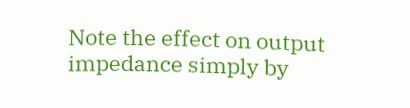Note the effect on output impedance simply by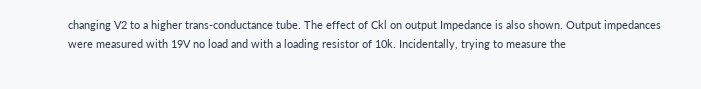changing V2 to a higher trans-conductance tube. The effect of Ckl on output Impedance is also shown. Output impedances were measured with 19V no load and with a loading resistor of 10k. Incidentally, trying to measure the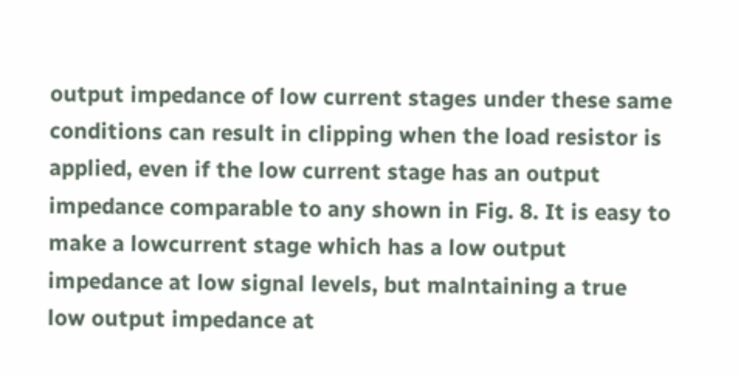output impedance of low current stages under these same conditions can result in clipping when the load resistor is applied, even if the low current stage has an output impedance comparable to any shown in Fig. 8. It is easy to make a lowcurrent stage which has a low output impedance at low signal levels, but malntaining a true low output impedance at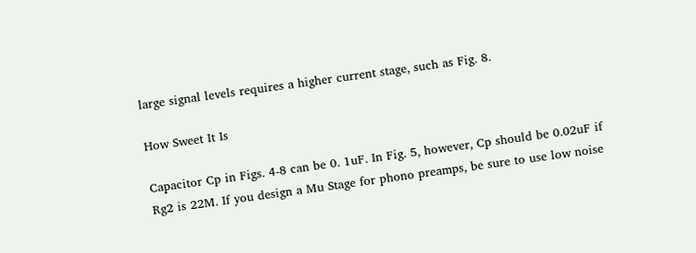large signal levels requires a higher current stage, such as Fig. 8.

How Sweet It Is

Capacitor Cp in Figs. 4-8 can be 0. 1uF. In Fig. 5, however, Cp should be 0.02uF if Rg2 is 22M. If you design a Mu Stage for phono preamps, be sure to use low noise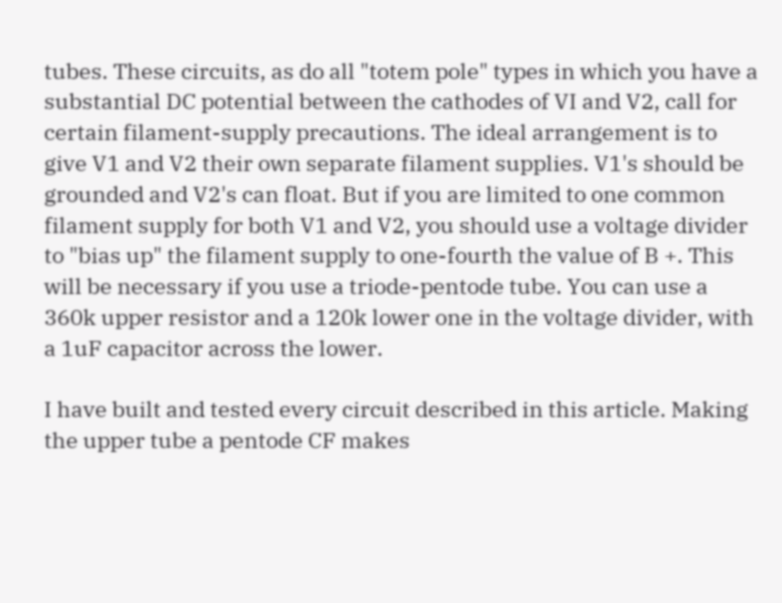tubes. These circuits, as do all "totem pole" types in which you have a substantial DC potential between the cathodes of VI and V2, call for certain filament-supply precautions. The ideal arrangement is to give V1 and V2 their own separate filament supplies. V1's should be grounded and V2's can float. But if you are limited to one common filament supply for both V1 and V2, you should use a voltage divider to "bias up" the filament supply to one-fourth the value of B +. This will be necessary if you use a triode-pentode tube. You can use a 360k upper resistor and a 120k lower one in the voltage divider, with a 1uF capacitor across the lower.

I have built and tested every circuit described in this article. Making the upper tube a pentode CF makes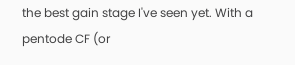the best gain stage I've seen yet. With a pentode CF (or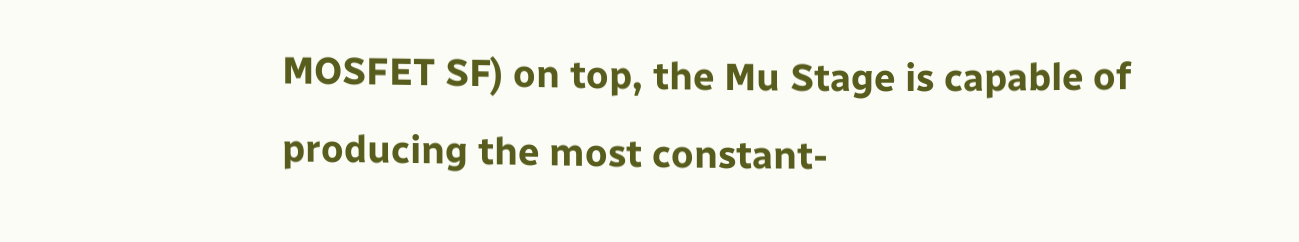MOSFET SF) on top, the Mu Stage is capable of producing the most constant-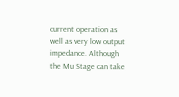current operation as well as very low output impedance. Although the Mu Stage can take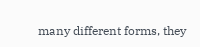many different forms, they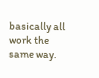basically all work the same way.